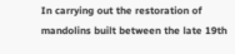In carrying out the restoration of mandolins built between the late 19th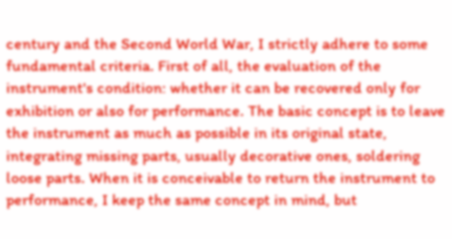century and the Second World War, I strictly adhere to some fundamental criteria. First of all, the evaluation of the instrument's condition: whether it can be recovered only for exhibition or also for performance. The basic concept is to leave the instrument as much as possible in its original state, integrating missing parts, usually decorative ones, soldering loose parts. When it is conceivable to return the instrument to performance, I keep the same concept in mind, but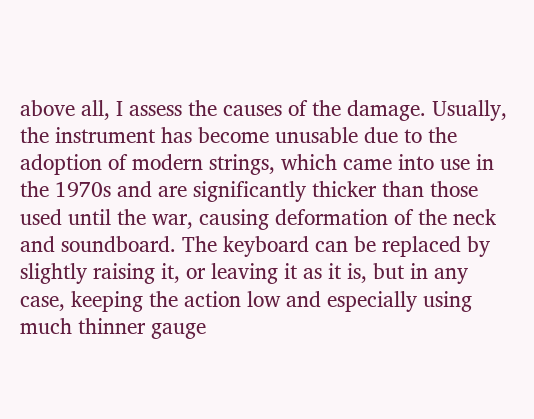above all, I assess the causes of the damage. Usually, the instrument has become unusable due to the adoption of modern strings, which came into use in the 1970s and are significantly thicker than those used until the war, causing deformation of the neck and soundboard. The keyboard can be replaced by slightly raising it, or leaving it as it is, but in any case, keeping the action low and especially using much thinner gauge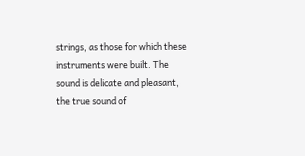strings, as those for which these instruments were built. The sound is delicate and pleasant, the true sound of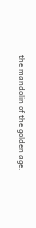the mandolin of the golden age.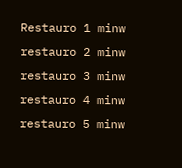Restauro 1 minw    restauro 2 minw    restauro 3 minw    restauro 4 minw   restauro 5 minw